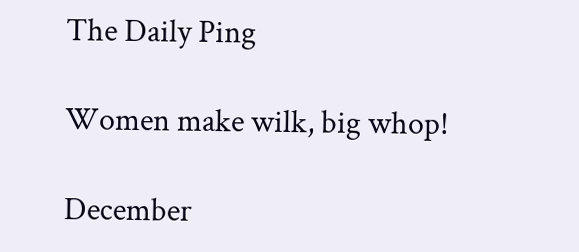The Daily Ping

Women make wilk, big whop!

December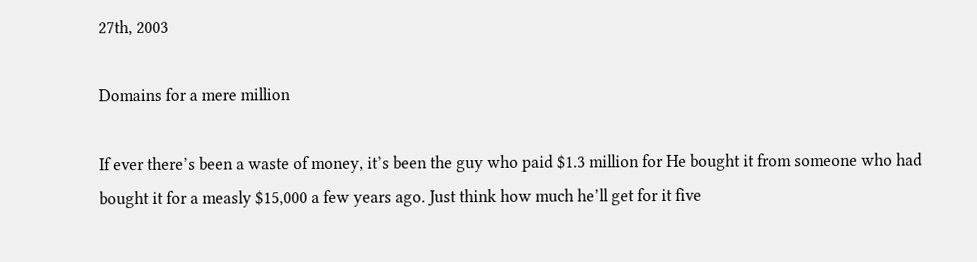27th, 2003

Domains for a mere million

If ever there’s been a waste of money, it’s been the guy who paid $1.3 million for He bought it from someone who had bought it for a measly $15,000 a few years ago. Just think how much he’ll get for it five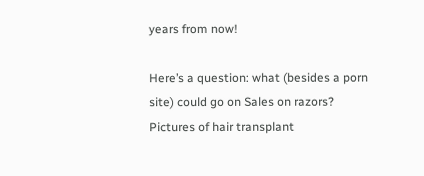years from now!

Here’s a question: what (besides a porn site) could go on Sales on razors? Pictures of hair transplant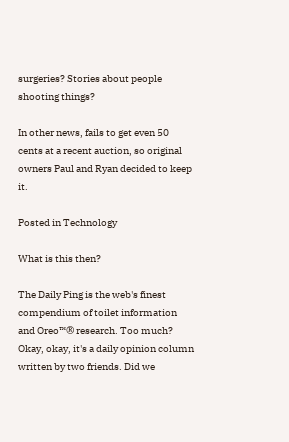surgeries? Stories about people shooting things?

In other news, fails to get even 50 cents at a recent auction, so original owners Paul and Ryan decided to keep it.

Posted in Technology

What is this then?

The Daily Ping is the web's finest compendium of toilet information and Oreo™® research. Too much? Okay, okay, it's a daily opinion column written by two friends. Did we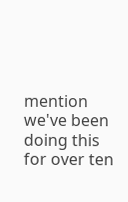mention we've been doing this for over ten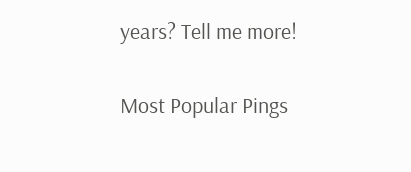years? Tell me more!

Most Popular Pings